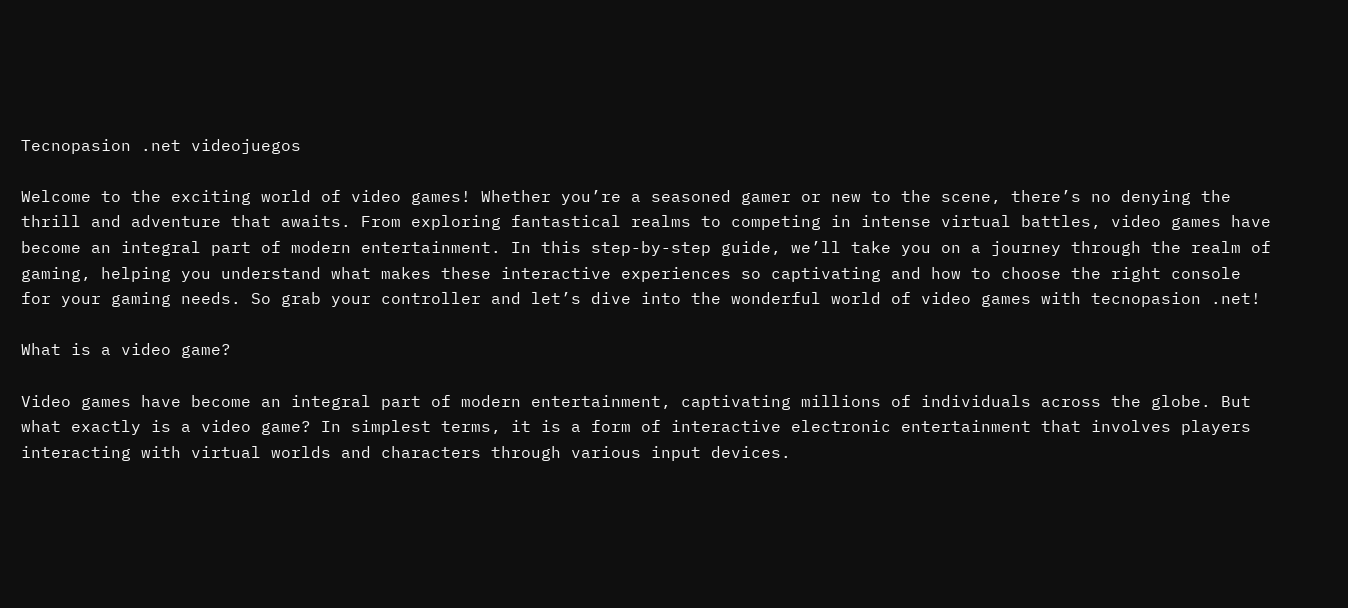Tecnopasion .net videojuegos

Welcome to the exciting world of video games! Whether you’re a seasoned gamer or new to the scene, there’s no denying the thrill and adventure that awaits. From exploring fantastical realms to competing in intense virtual battles, video games have become an integral part of modern entertainment. In this step-by-step guide, we’ll take you on a journey through the realm of gaming, helping you understand what makes these interactive experiences so captivating and how to choose the right console for your gaming needs. So grab your controller and let’s dive into the wonderful world of video games with tecnopasion .net!

What is a video game?

Video games have become an integral part of modern entertainment, captivating millions of individuals across the globe. But what exactly is a video game? In simplest terms, it is a form of interactive electronic entertainment that involves players interacting with virtual worlds and characters through various input devices.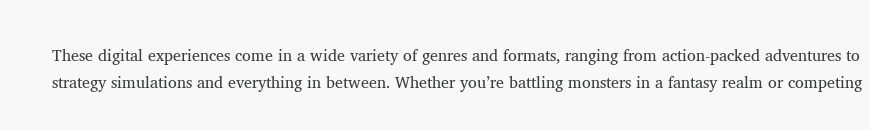These digital experiences come in a wide variety of genres and formats, ranging from action-packed adventures to strategy simulations and everything in between. Whether you’re battling monsters in a fantasy realm or competing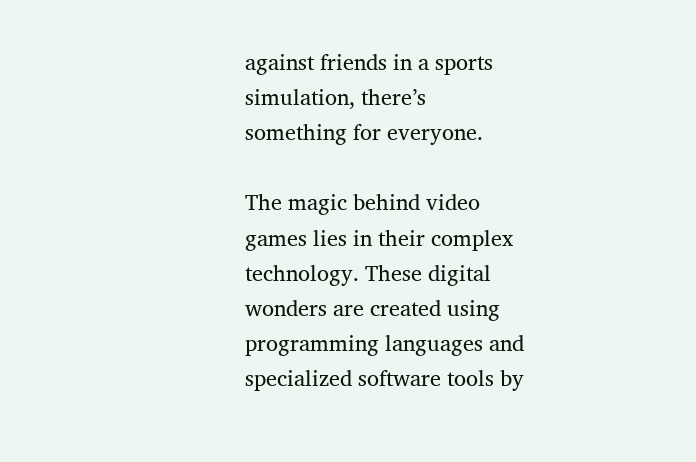against friends in a sports simulation, there’s something for everyone.

The magic behind video games lies in their complex technology. These digital wonders are created using programming languages and specialized software tools by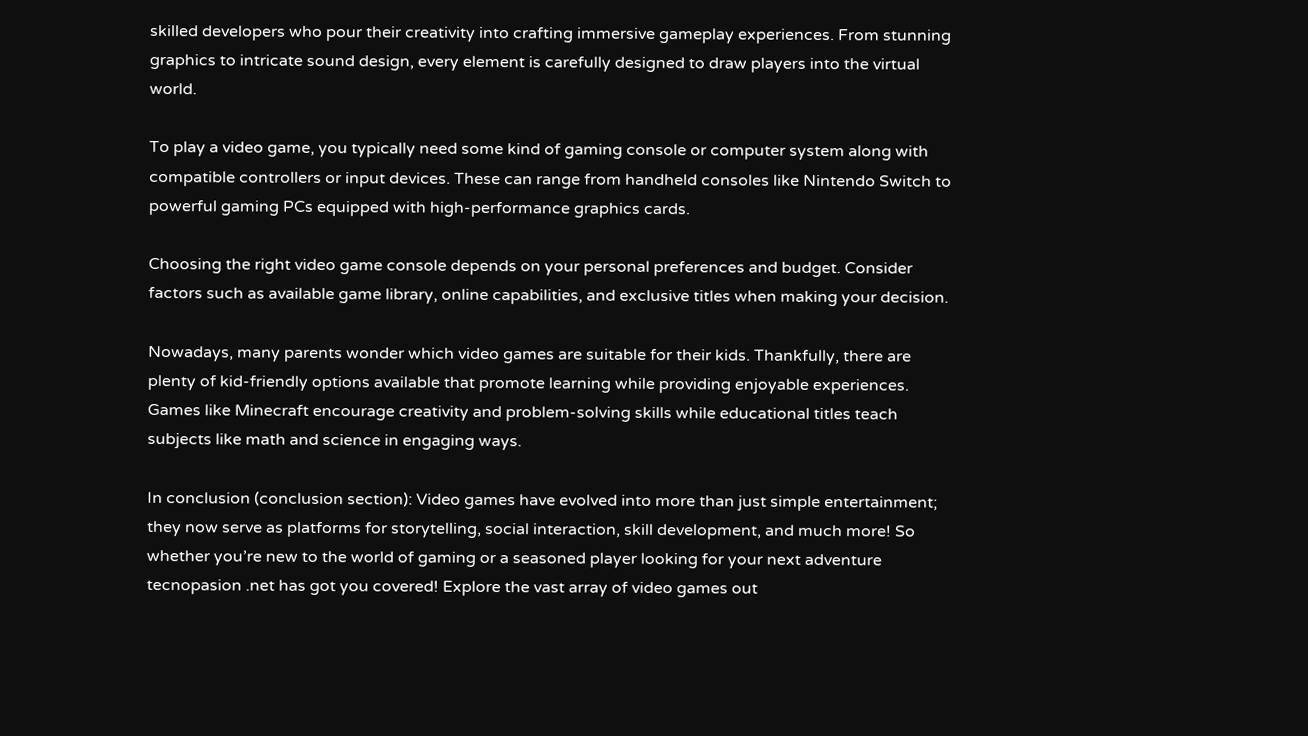skilled developers who pour their creativity into crafting immersive gameplay experiences. From stunning graphics to intricate sound design, every element is carefully designed to draw players into the virtual world.

To play a video game, you typically need some kind of gaming console or computer system along with compatible controllers or input devices. These can range from handheld consoles like Nintendo Switch to powerful gaming PCs equipped with high-performance graphics cards.

Choosing the right video game console depends on your personal preferences and budget. Consider factors such as available game library, online capabilities, and exclusive titles when making your decision.

Nowadays, many parents wonder which video games are suitable for their kids. Thankfully, there are plenty of kid-friendly options available that promote learning while providing enjoyable experiences. Games like Minecraft encourage creativity and problem-solving skills while educational titles teach subjects like math and science in engaging ways.

In conclusion (conclusion section): Video games have evolved into more than just simple entertainment; they now serve as platforms for storytelling, social interaction, skill development, and much more! So whether you’re new to the world of gaming or a seasoned player looking for your next adventure tecnopasion .net has got you covered! Explore the vast array of video games out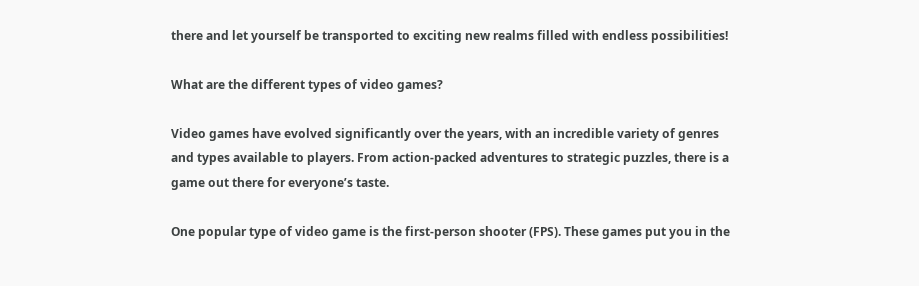there and let yourself be transported to exciting new realms filled with endless possibilities!

What are the different types of video games?

Video games have evolved significantly over the years, with an incredible variety of genres and types available to players. From action-packed adventures to strategic puzzles, there is a game out there for everyone’s taste.

One popular type of video game is the first-person shooter (FPS). These games put you in the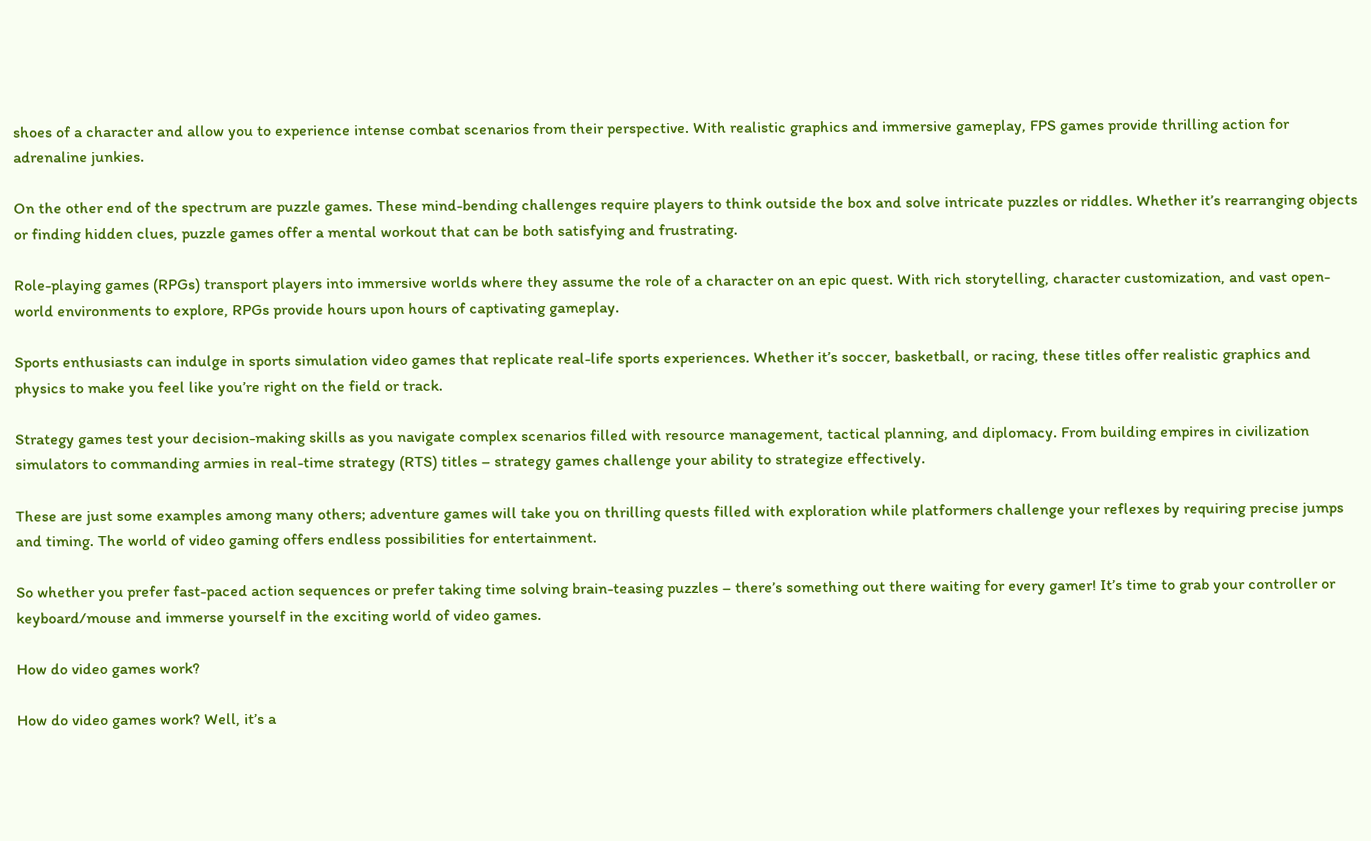shoes of a character and allow you to experience intense combat scenarios from their perspective. With realistic graphics and immersive gameplay, FPS games provide thrilling action for adrenaline junkies.

On the other end of the spectrum are puzzle games. These mind-bending challenges require players to think outside the box and solve intricate puzzles or riddles. Whether it’s rearranging objects or finding hidden clues, puzzle games offer a mental workout that can be both satisfying and frustrating.

Role-playing games (RPGs) transport players into immersive worlds where they assume the role of a character on an epic quest. With rich storytelling, character customization, and vast open-world environments to explore, RPGs provide hours upon hours of captivating gameplay.

Sports enthusiasts can indulge in sports simulation video games that replicate real-life sports experiences. Whether it’s soccer, basketball, or racing, these titles offer realistic graphics and physics to make you feel like you’re right on the field or track.

Strategy games test your decision-making skills as you navigate complex scenarios filled with resource management, tactical planning, and diplomacy. From building empires in civilization simulators to commanding armies in real-time strategy (RTS) titles – strategy games challenge your ability to strategize effectively.

These are just some examples among many others; adventure games will take you on thrilling quests filled with exploration while platformers challenge your reflexes by requiring precise jumps and timing. The world of video gaming offers endless possibilities for entertainment.

So whether you prefer fast-paced action sequences or prefer taking time solving brain-teasing puzzles – there’s something out there waiting for every gamer! It’s time to grab your controller or keyboard/mouse and immerse yourself in the exciting world of video games.

How do video games work?

How do video games work? Well, it’s a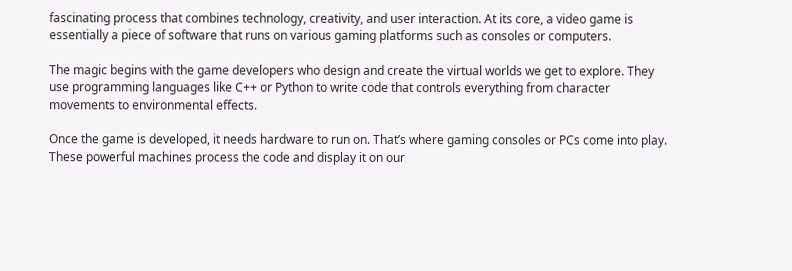fascinating process that combines technology, creativity, and user interaction. At its core, a video game is essentially a piece of software that runs on various gaming platforms such as consoles or computers.

The magic begins with the game developers who design and create the virtual worlds we get to explore. They use programming languages like C++ or Python to write code that controls everything from character movements to environmental effects.

Once the game is developed, it needs hardware to run on. That’s where gaming consoles or PCs come into play. These powerful machines process the code and display it on our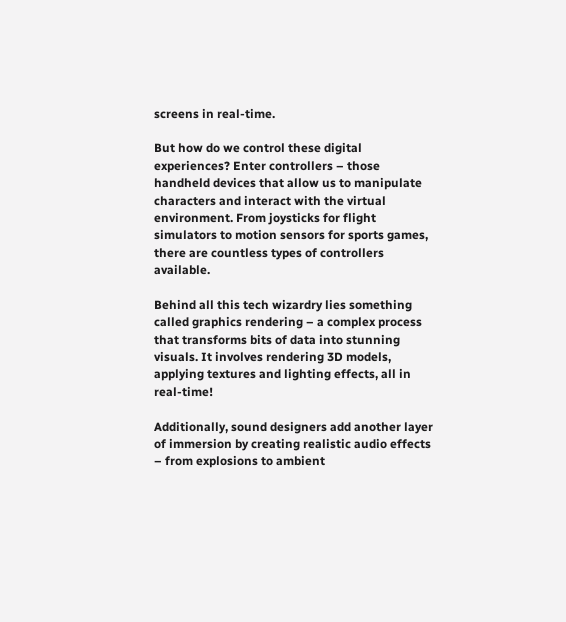screens in real-time.

But how do we control these digital experiences? Enter controllers – those handheld devices that allow us to manipulate characters and interact with the virtual environment. From joysticks for flight simulators to motion sensors for sports games, there are countless types of controllers available.

Behind all this tech wizardry lies something called graphics rendering – a complex process that transforms bits of data into stunning visuals. It involves rendering 3D models, applying textures and lighting effects, all in real-time!

Additionally, sound designers add another layer of immersion by creating realistic audio effects – from explosions to ambient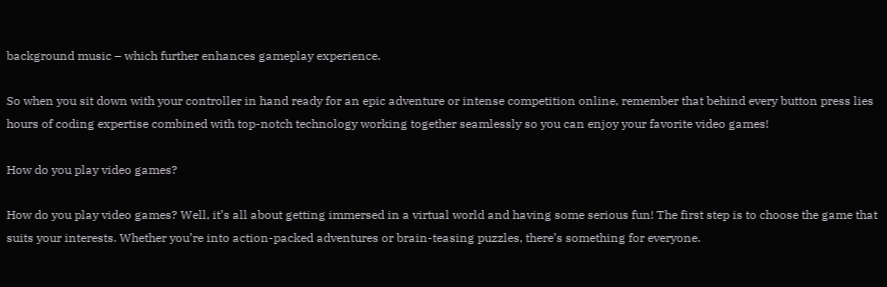background music – which further enhances gameplay experience.

So when you sit down with your controller in hand ready for an epic adventure or intense competition online, remember that behind every button press lies hours of coding expertise combined with top-notch technology working together seamlessly so you can enjoy your favorite video games!

How do you play video games?

How do you play video games? Well, it’s all about getting immersed in a virtual world and having some serious fun! The first step is to choose the game that suits your interests. Whether you’re into action-packed adventures or brain-teasing puzzles, there’s something for everyone.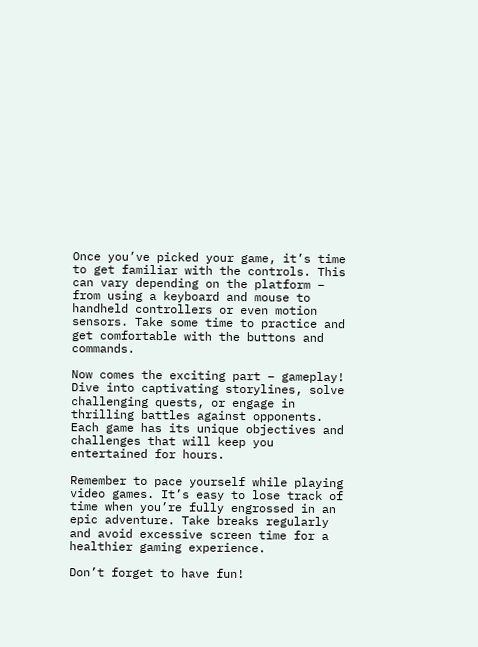Once you’ve picked your game, it’s time to get familiar with the controls. This can vary depending on the platform – from using a keyboard and mouse to handheld controllers or even motion sensors. Take some time to practice and get comfortable with the buttons and commands.

Now comes the exciting part – gameplay! Dive into captivating storylines, solve challenging quests, or engage in thrilling battles against opponents. Each game has its unique objectives and challenges that will keep you entertained for hours.

Remember to pace yourself while playing video games. It’s easy to lose track of time when you’re fully engrossed in an epic adventure. Take breaks regularly and avoid excessive screen time for a healthier gaming experience.

Don’t forget to have fun!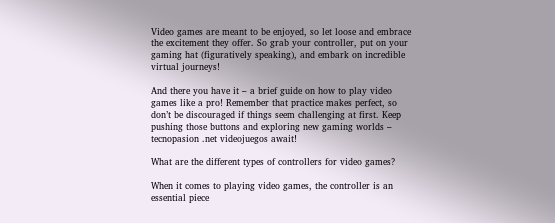Video games are meant to be enjoyed, so let loose and embrace the excitement they offer. So grab your controller, put on your gaming hat (figuratively speaking), and embark on incredible virtual journeys!

And there you have it – a brief guide on how to play video games like a pro! Remember that practice makes perfect, so don’t be discouraged if things seem challenging at first. Keep pushing those buttons and exploring new gaming worlds – tecnopasion .net videojuegos await!

What are the different types of controllers for video games?

When it comes to playing video games, the controller is an essential piece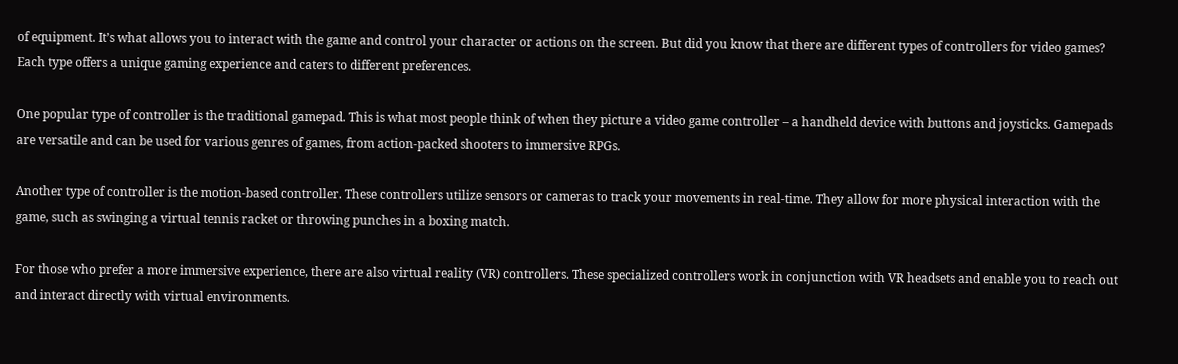of equipment. It’s what allows you to interact with the game and control your character or actions on the screen. But did you know that there are different types of controllers for video games? Each type offers a unique gaming experience and caters to different preferences.

One popular type of controller is the traditional gamepad. This is what most people think of when they picture a video game controller – a handheld device with buttons and joysticks. Gamepads are versatile and can be used for various genres of games, from action-packed shooters to immersive RPGs.

Another type of controller is the motion-based controller. These controllers utilize sensors or cameras to track your movements in real-time. They allow for more physical interaction with the game, such as swinging a virtual tennis racket or throwing punches in a boxing match.

For those who prefer a more immersive experience, there are also virtual reality (VR) controllers. These specialized controllers work in conjunction with VR headsets and enable you to reach out and interact directly with virtual environments.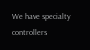We have specialty controllers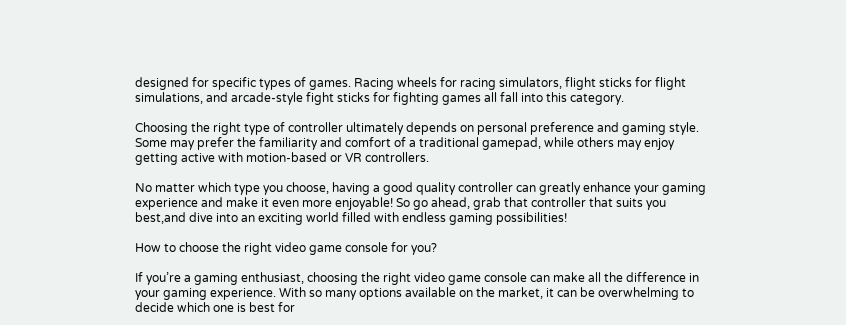designed for specific types of games. Racing wheels for racing simulators, flight sticks for flight simulations, and arcade-style fight sticks for fighting games all fall into this category.

Choosing the right type of controller ultimately depends on personal preference and gaming style. Some may prefer the familiarity and comfort of a traditional gamepad, while others may enjoy getting active with motion-based or VR controllers.

No matter which type you choose, having a good quality controller can greatly enhance your gaming experience and make it even more enjoyable! So go ahead, grab that controller that suits you best,and dive into an exciting world filled with endless gaming possibilities!

How to choose the right video game console for you?

If you’re a gaming enthusiast, choosing the right video game console can make all the difference in your gaming experience. With so many options available on the market, it can be overwhelming to decide which one is best for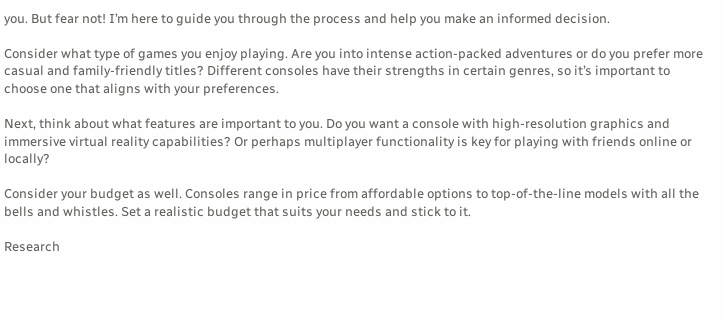you. But fear not! I’m here to guide you through the process and help you make an informed decision.

Consider what type of games you enjoy playing. Are you into intense action-packed adventures or do you prefer more casual and family-friendly titles? Different consoles have their strengths in certain genres, so it’s important to choose one that aligns with your preferences.

Next, think about what features are important to you. Do you want a console with high-resolution graphics and immersive virtual reality capabilities? Or perhaps multiplayer functionality is key for playing with friends online or locally?

Consider your budget as well. Consoles range in price from affordable options to top-of-the-line models with all the bells and whistles. Set a realistic budget that suits your needs and stick to it.

Research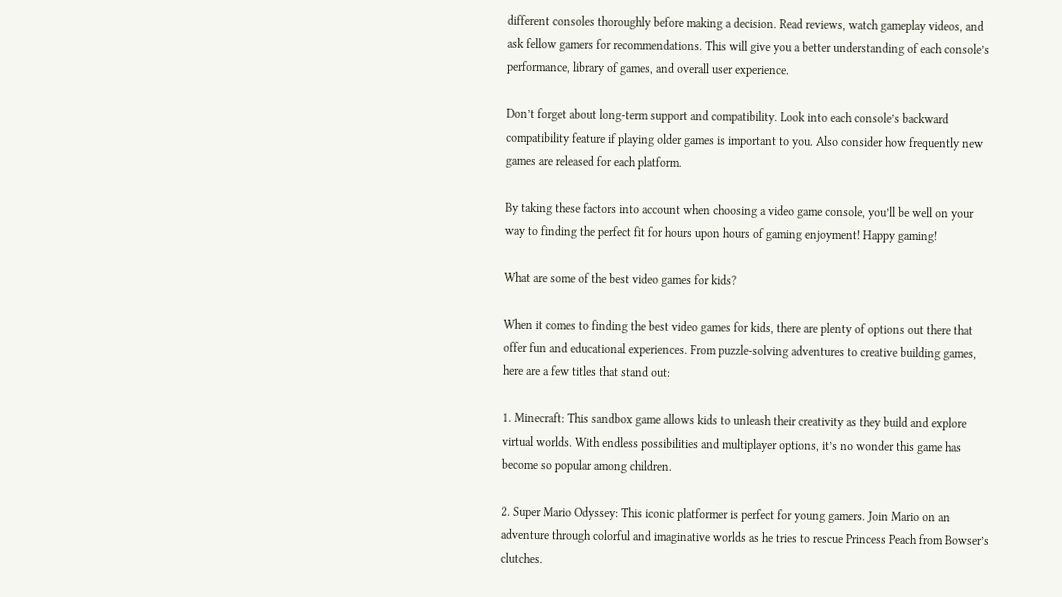different consoles thoroughly before making a decision. Read reviews, watch gameplay videos, and ask fellow gamers for recommendations. This will give you a better understanding of each console’s performance, library of games, and overall user experience.

Don’t forget about long-term support and compatibility. Look into each console’s backward compatibility feature if playing older games is important to you. Also consider how frequently new games are released for each platform.

By taking these factors into account when choosing a video game console, you’ll be well on your way to finding the perfect fit for hours upon hours of gaming enjoyment! Happy gaming!

What are some of the best video games for kids?

When it comes to finding the best video games for kids, there are plenty of options out there that offer fun and educational experiences. From puzzle-solving adventures to creative building games, here are a few titles that stand out:

1. Minecraft: This sandbox game allows kids to unleash their creativity as they build and explore virtual worlds. With endless possibilities and multiplayer options, it’s no wonder this game has become so popular among children.

2. Super Mario Odyssey: This iconic platformer is perfect for young gamers. Join Mario on an adventure through colorful and imaginative worlds as he tries to rescue Princess Peach from Bowser’s clutches.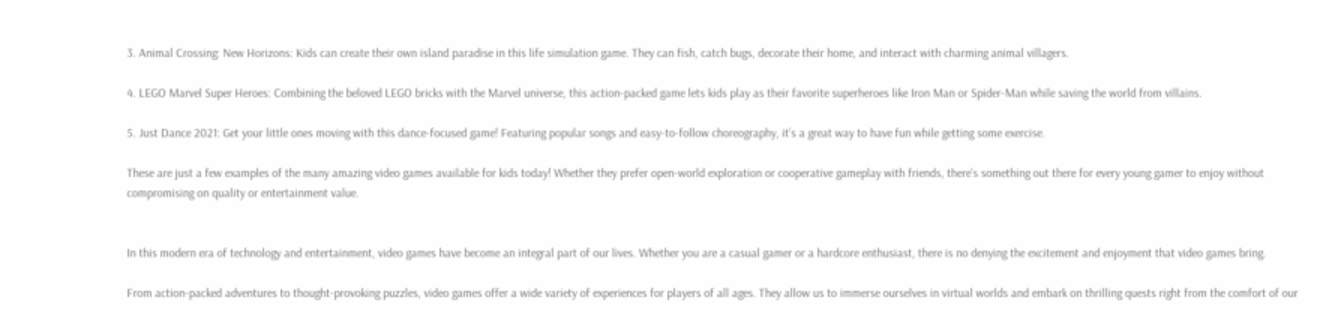3. Animal Crossing: New Horizons: Kids can create their own island paradise in this life simulation game. They can fish, catch bugs, decorate their home, and interact with charming animal villagers.

4. LEGO Marvel Super Heroes: Combining the beloved LEGO bricks with the Marvel universe, this action-packed game lets kids play as their favorite superheroes like Iron Man or Spider-Man while saving the world from villains.

5. Just Dance 2021: Get your little ones moving with this dance-focused game! Featuring popular songs and easy-to-follow choreography, it’s a great way to have fun while getting some exercise.

These are just a few examples of the many amazing video games available for kids today! Whether they prefer open-world exploration or cooperative gameplay with friends, there’s something out there for every young gamer to enjoy without compromising on quality or entertainment value.


In this modern era of technology and entertainment, video games have become an integral part of our lives. Whether you are a casual gamer or a hardcore enthusiast, there is no denying the excitement and enjoyment that video games bring.

From action-packed adventures to thought-provoking puzzles, video games offer a wide variety of experiences for players of all ages. They allow us to immerse ourselves in virtual worlds and embark on thrilling quests right from the comfort of our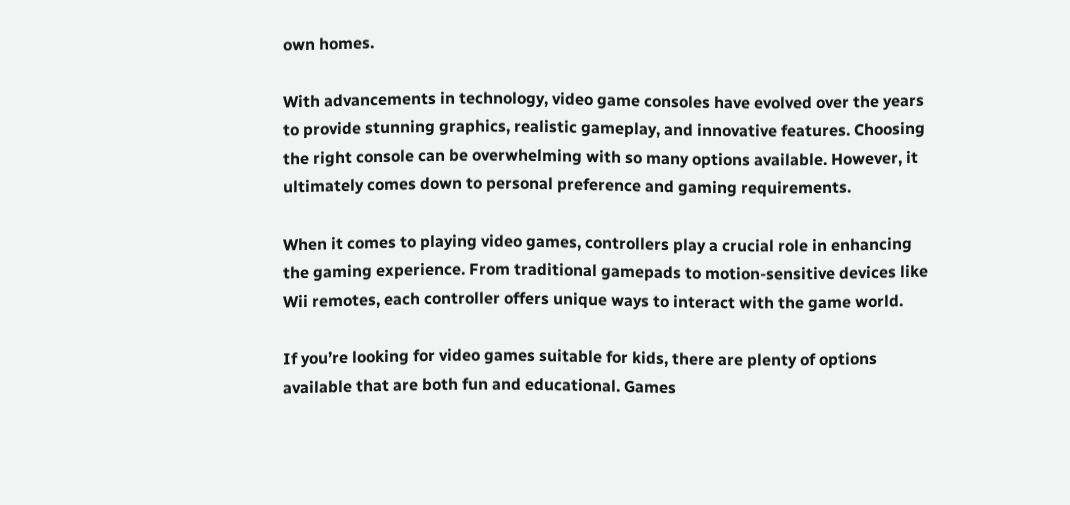own homes.

With advancements in technology, video game consoles have evolved over the years to provide stunning graphics, realistic gameplay, and innovative features. Choosing the right console can be overwhelming with so many options available. However, it ultimately comes down to personal preference and gaming requirements.

When it comes to playing video games, controllers play a crucial role in enhancing the gaming experience. From traditional gamepads to motion-sensitive devices like Wii remotes, each controller offers unique ways to interact with the game world.

If you’re looking for video games suitable for kids, there are plenty of options available that are both fun and educational. Games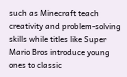such as Minecraft teach creativity and problem-solving skills while titles like Super Mario Bros introduce young ones to classic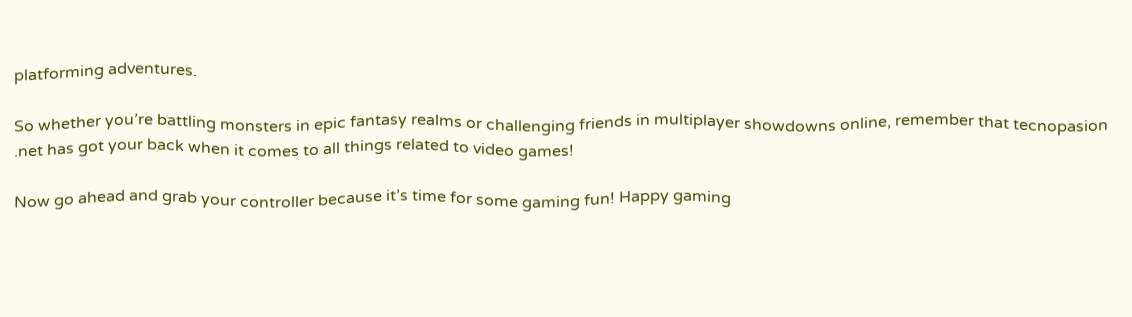platforming adventures.

So whether you’re battling monsters in epic fantasy realms or challenging friends in multiplayer showdowns online, remember that tecnopasion .net has got your back when it comes to all things related to video games!

Now go ahead and grab your controller because it’s time for some gaming fun! Happy gaming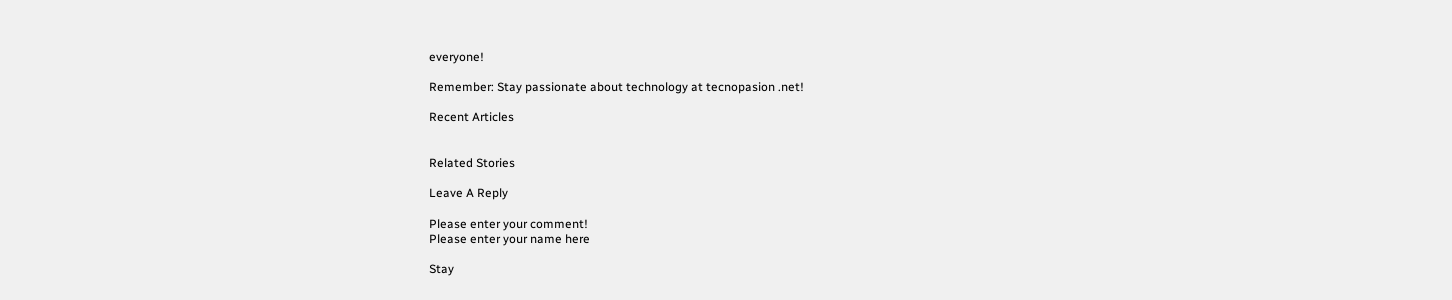everyone!

Remember: Stay passionate about technology at tecnopasion .net!

Recent Articles


Related Stories

Leave A Reply

Please enter your comment!
Please enter your name here

Stay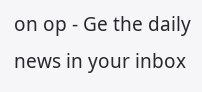on op - Ge the daily news in your inbox